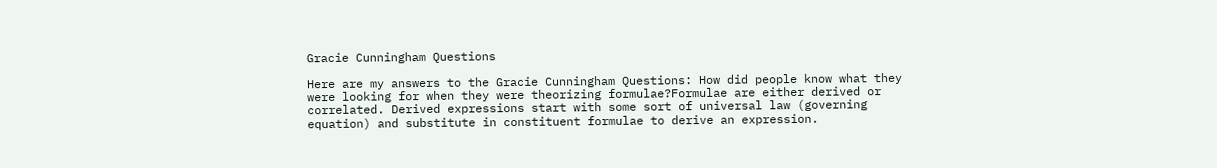Gracie Cunningham Questions

Here are my answers to the Gracie Cunningham Questions: How did people know what they were looking for when they were theorizing formulae?Formulae are either derived or correlated. Derived expressions start with some sort of universal law (governing equation) and substitute in constituent formulae to derive an expression.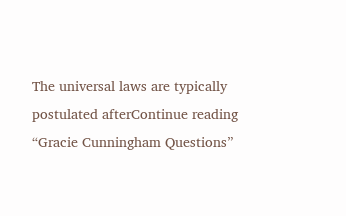The universal laws are typically postulated afterContinue reading “Gracie Cunningham Questions”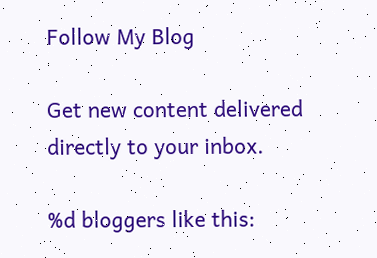Follow My Blog

Get new content delivered directly to your inbox.

%d bloggers like this: